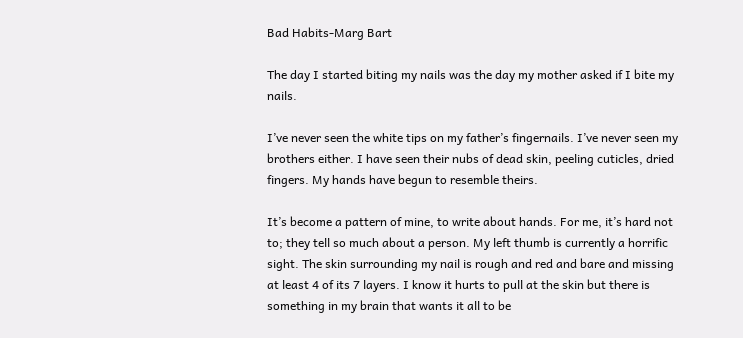Bad Habits-Marg Bart

The day I started biting my nails was the day my mother asked if I bite my nails.

I’ve never seen the white tips on my father’s fingernails. I’ve never seen my brothers either. I have seen their nubs of dead skin, peeling cuticles, dried fingers. My hands have begun to resemble theirs.

It’s become a pattern of mine, to write about hands. For me, it’s hard not to; they tell so much about a person. My left thumb is currently a horrific sight. The skin surrounding my nail is rough and red and bare and missing at least 4 of its 7 layers. I know it hurts to pull at the skin but there is something in my brain that wants it all to be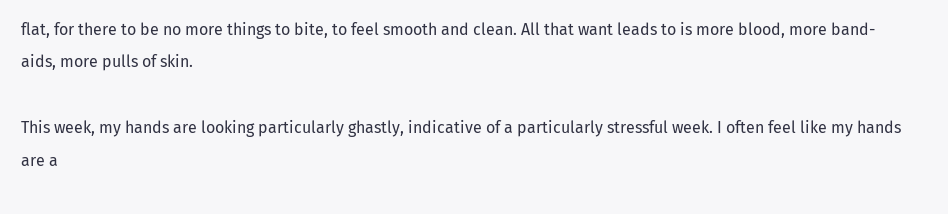flat, for there to be no more things to bite, to feel smooth and clean. All that want leads to is more blood, more band-aids, more pulls of skin.

This week, my hands are looking particularly ghastly, indicative of a particularly stressful week. I often feel like my hands are a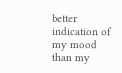better indication of my mood than my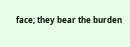face; they bear the burden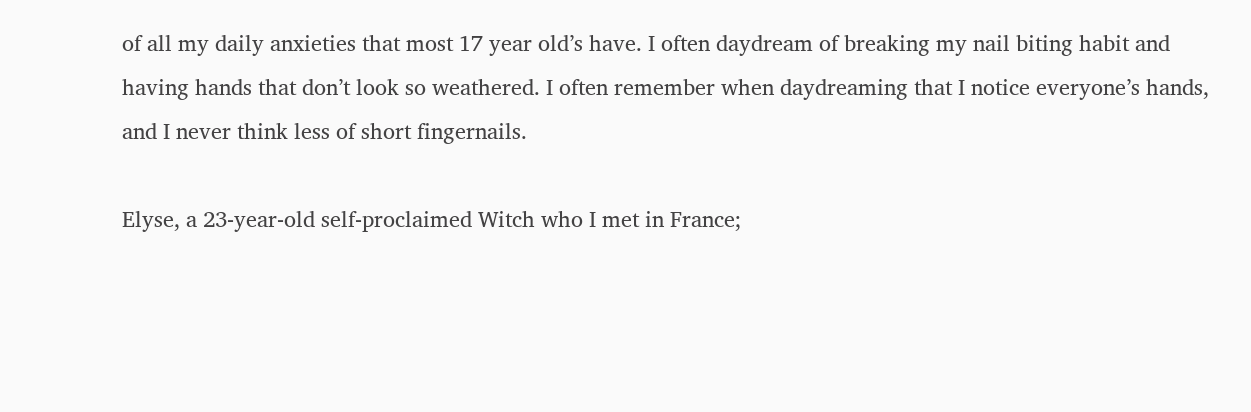of all my daily anxieties that most 17 year old’s have. I often daydream of breaking my nail biting habit and having hands that don’t look so weathered. I often remember when daydreaming that I notice everyone’s hands, and I never think less of short fingernails.

Elyse, a 23-year-old self-proclaimed Witch who I met in France;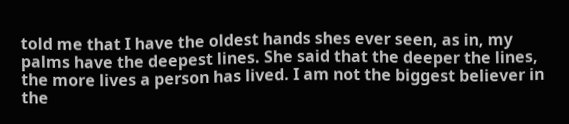told me that I have the oldest hands shes ever seen, as in, my palms have the deepest lines. She said that the deeper the lines, the more lives a person has lived. I am not the biggest believer in the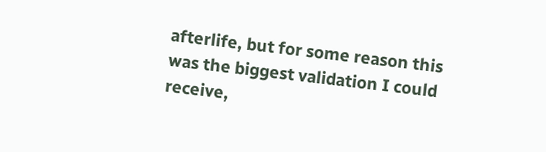afterlife, but for some reason this was the biggest validation I could receive,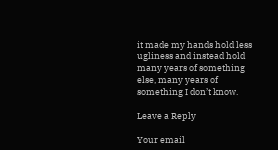it made my hands hold less ugliness and instead hold many years of something else, many years of something I don’t know.

Leave a Reply

Your email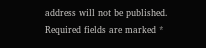address will not be published. Required fields are marked *